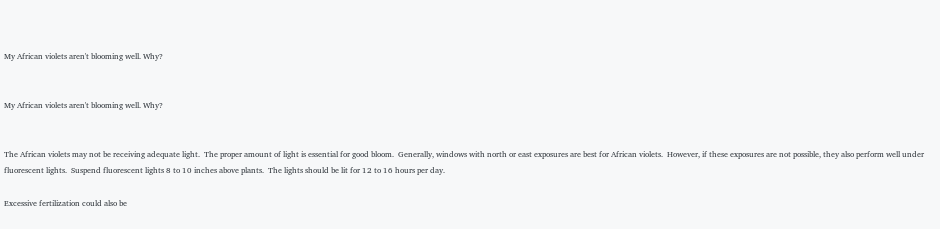My African violets aren't blooming well. Why?


My African violets aren't blooming well. Why?


The African violets may not be receiving adequate light.  The proper amount of light is essential for good bloom.  Generally, windows with north or east exposures are best for African violets.  However, if these exposures are not possible, they also perform well under fluorescent lights.  Suspend fluorescent lights 8 to 10 inches above plants.  The lights should be lit for 12 to 16 hours per day.

Excessive fertilization could also be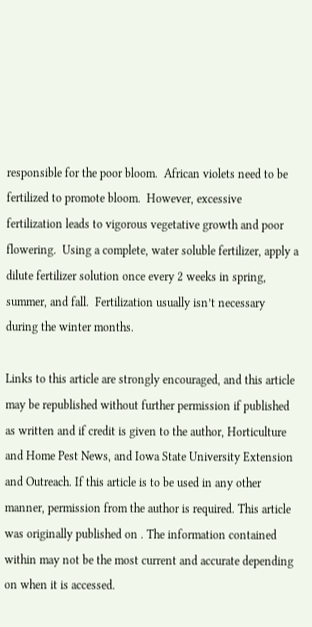responsible for the poor bloom.  African violets need to be fertilized to promote bloom.  However, excessive fertilization leads to vigorous vegetative growth and poor flowering.  Using a complete, water soluble fertilizer, apply a dilute fertilizer solution once every 2 weeks in spring, summer, and fall.  Fertilization usually isn’t necessary during the winter months.

Links to this article are strongly encouraged, and this article may be republished without further permission if published as written and if credit is given to the author, Horticulture and Home Pest News, and Iowa State University Extension and Outreach. If this article is to be used in any other manner, permission from the author is required. This article was originally published on . The information contained within may not be the most current and accurate depending on when it is accessed.